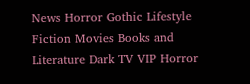News Horror Gothic Lifestyle Fiction Movies Books and Literature Dark TV VIP Horror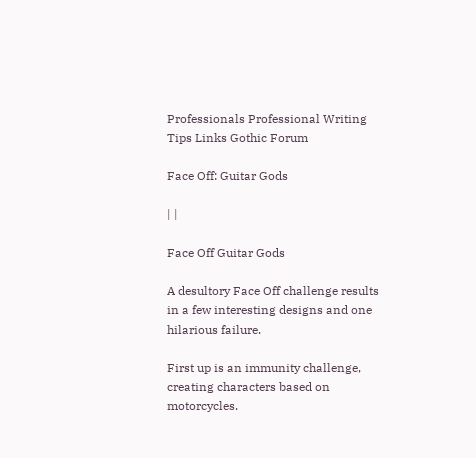Professionals Professional Writing Tips Links Gothic Forum

Face Off: Guitar Gods

| |

Face Off Guitar Gods

A desultory Face Off challenge results in a few interesting designs and one hilarious failure.

First up is an immunity challenge, creating characters based on motorcycles.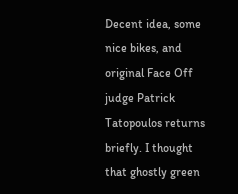Decent idea, some nice bikes, and original Face Off judge Patrick Tatopoulos returns briefly. I thought that ghostly green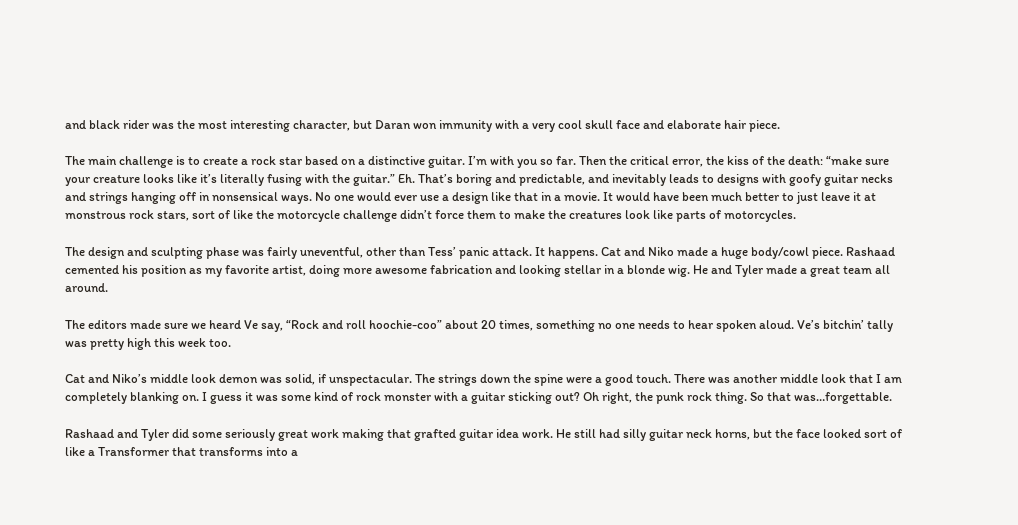and black rider was the most interesting character, but Daran won immunity with a very cool skull face and elaborate hair piece.

The main challenge is to create a rock star based on a distinctive guitar. I’m with you so far. Then the critical error, the kiss of the death: “make sure your creature looks like it’s literally fusing with the guitar.” Eh. That’s boring and predictable, and inevitably leads to designs with goofy guitar necks and strings hanging off in nonsensical ways. No one would ever use a design like that in a movie. It would have been much better to just leave it at monstrous rock stars, sort of like the motorcycle challenge didn’t force them to make the creatures look like parts of motorcycles.

The design and sculpting phase was fairly uneventful, other than Tess’ panic attack. It happens. Cat and Niko made a huge body/cowl piece. Rashaad cemented his position as my favorite artist, doing more awesome fabrication and looking stellar in a blonde wig. He and Tyler made a great team all around.

The editors made sure we heard Ve say, “Rock and roll hoochie-coo” about 20 times, something no one needs to hear spoken aloud. Ve’s bitchin’ tally was pretty high this week too.

Cat and Niko’s middle look demon was solid, if unspectacular. The strings down the spine were a good touch. There was another middle look that I am completely blanking on. I guess it was some kind of rock monster with a guitar sticking out? Oh right, the punk rock thing. So that was…forgettable.

Rashaad and Tyler did some seriously great work making that grafted guitar idea work. He still had silly guitar neck horns, but the face looked sort of like a Transformer that transforms into a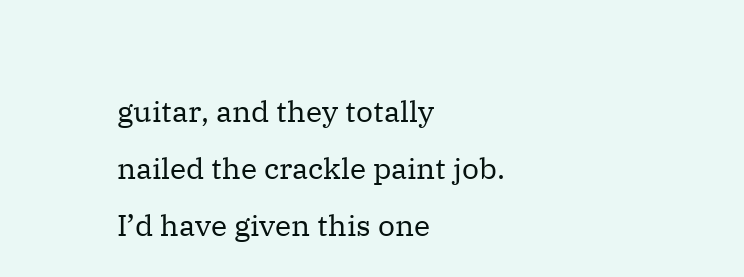guitar, and they totally nailed the crackle paint job. I’d have given this one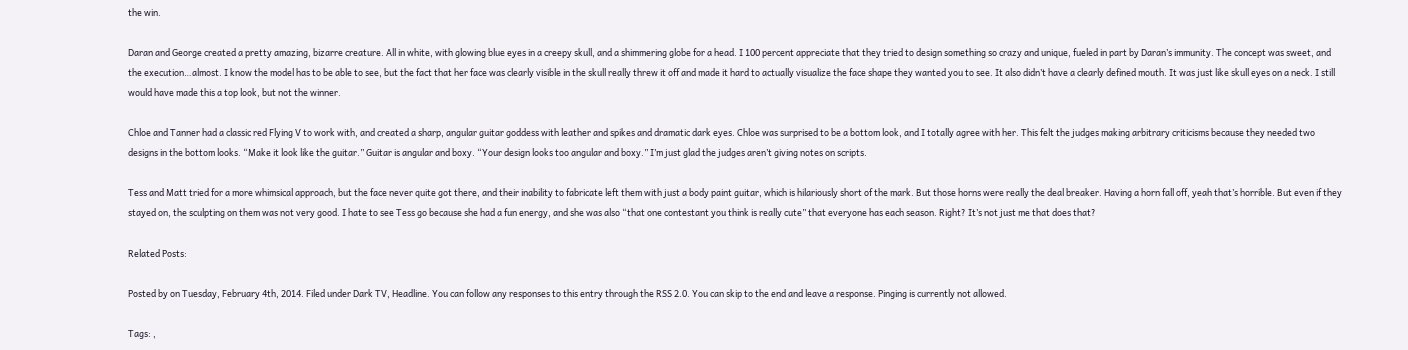the win.

Daran and George created a pretty amazing, bizarre creature. All in white, with glowing blue eyes in a creepy skull, and a shimmering globe for a head. I 100 percent appreciate that they tried to design something so crazy and unique, fueled in part by Daran’s immunity. The concept was sweet, and the execution…almost. I know the model has to be able to see, but the fact that her face was clearly visible in the skull really threw it off and made it hard to actually visualize the face shape they wanted you to see. It also didn’t have a clearly defined mouth. It was just like skull eyes on a neck. I still would have made this a top look, but not the winner.

Chloe and Tanner had a classic red Flying V to work with, and created a sharp, angular guitar goddess with leather and spikes and dramatic dark eyes. Chloe was surprised to be a bottom look, and I totally agree with her. This felt the judges making arbitrary criticisms because they needed two designs in the bottom looks. “Make it look like the guitar.” Guitar is angular and boxy. “Your design looks too angular and boxy.” I’m just glad the judges aren’t giving notes on scripts.

Tess and Matt tried for a more whimsical approach, but the face never quite got there, and their inability to fabricate left them with just a body paint guitar, which is hilariously short of the mark. But those horns were really the deal breaker. Having a horn fall off, yeah that’s horrible. But even if they stayed on, the sculpting on them was not very good. I hate to see Tess go because she had a fun energy, and she was also “that one contestant you think is really cute” that everyone has each season. Right? It’s not just me that does that?

Related Posts:

Posted by on Tuesday, February 4th, 2014. Filed under Dark TV, Headline. You can follow any responses to this entry through the RSS 2.0. You can skip to the end and leave a response. Pinging is currently not allowed.

Tags: ,